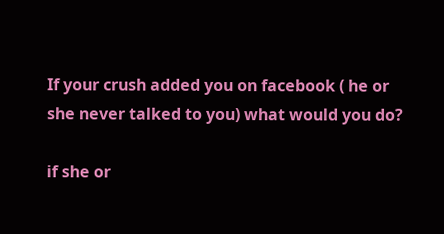If your crush added you on facebook ( he or she never talked to you) what would you do?

if she or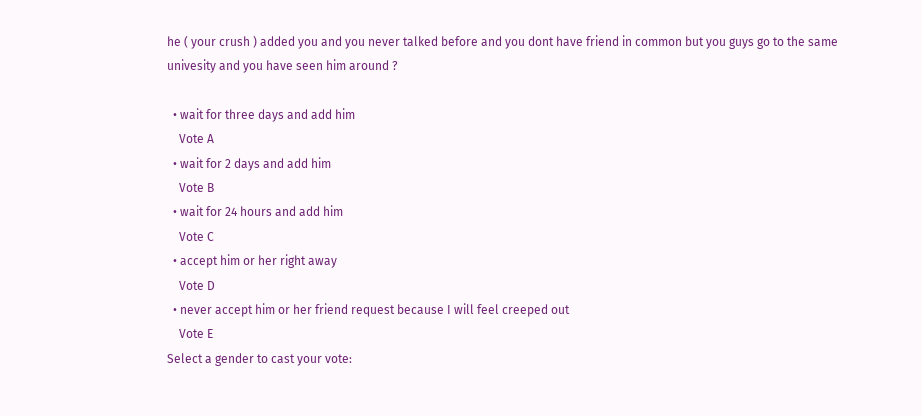he ( your crush ) added you and you never talked before and you dont have friend in common but you guys go to the same univesity and you have seen him around ?

  • wait for three days and add him
    Vote A
  • wait for 2 days and add him
    Vote B
  • wait for 24 hours and add him
    Vote C
  • accept him or her right away
    Vote D
  • never accept him or her friend request because I will feel creeped out
    Vote E
Select a gender to cast your vote: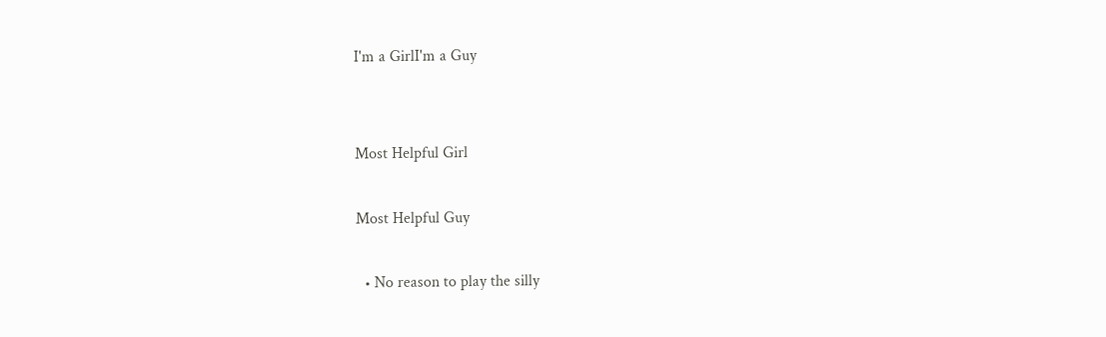I'm a GirlI'm a Guy


Most Helpful Girl

Most Helpful Guy

  • No reason to play the silly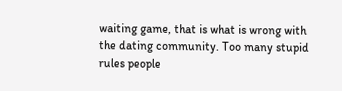waiting game, that is what is wrong with the dating community. Too many stupid rules people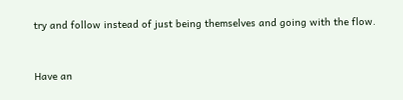try and follow instead of just being themselves and going with the flow.


Have an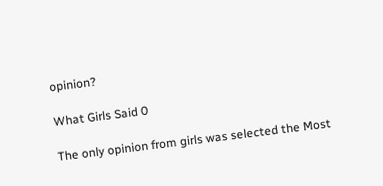opinion?

What Girls Said 0

The only opinion from girls was selected the Most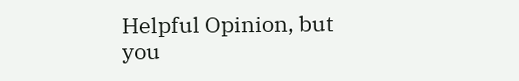Helpful Opinion, but you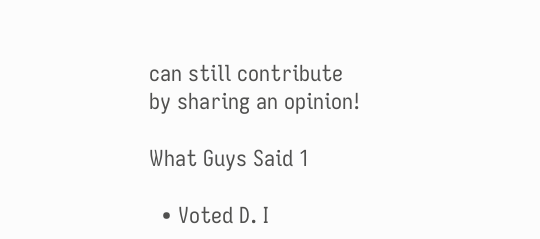can still contribute by sharing an opinion!

What Guys Said 1

  • Voted D. I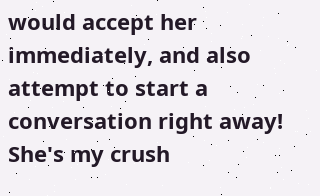would accept her immediately, and also attempt to start a conversation right away! She's my crush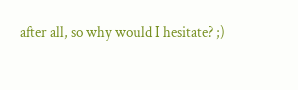after all, so why would I hesitate? ;)